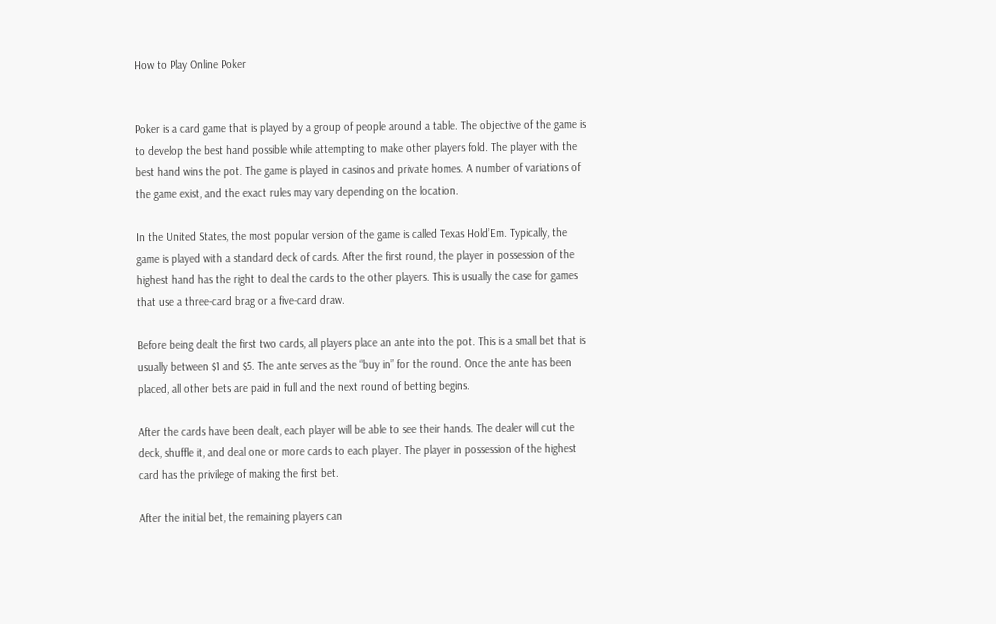How to Play Online Poker


Poker is a card game that is played by a group of people around a table. The objective of the game is to develop the best hand possible while attempting to make other players fold. The player with the best hand wins the pot. The game is played in casinos and private homes. A number of variations of the game exist, and the exact rules may vary depending on the location.

In the United States, the most popular version of the game is called Texas Hold’Em. Typically, the game is played with a standard deck of cards. After the first round, the player in possession of the highest hand has the right to deal the cards to the other players. This is usually the case for games that use a three-card brag or a five-card draw.

Before being dealt the first two cards, all players place an ante into the pot. This is a small bet that is usually between $1 and $5. The ante serves as the “buy in” for the round. Once the ante has been placed, all other bets are paid in full and the next round of betting begins.

After the cards have been dealt, each player will be able to see their hands. The dealer will cut the deck, shuffle it, and deal one or more cards to each player. The player in possession of the highest card has the privilege of making the first bet.

After the initial bet, the remaining players can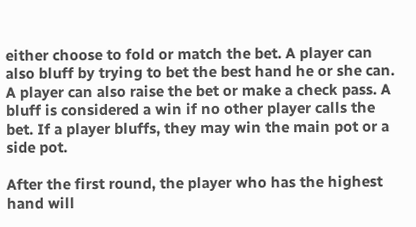either choose to fold or match the bet. A player can also bluff by trying to bet the best hand he or she can. A player can also raise the bet or make a check pass. A bluff is considered a win if no other player calls the bet. If a player bluffs, they may win the main pot or a side pot.

After the first round, the player who has the highest hand will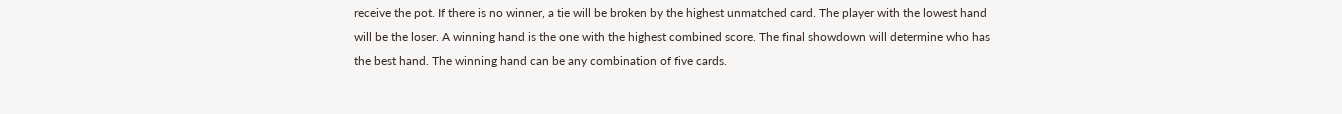receive the pot. If there is no winner, a tie will be broken by the highest unmatched card. The player with the lowest hand will be the loser. A winning hand is the one with the highest combined score. The final showdown will determine who has the best hand. The winning hand can be any combination of five cards.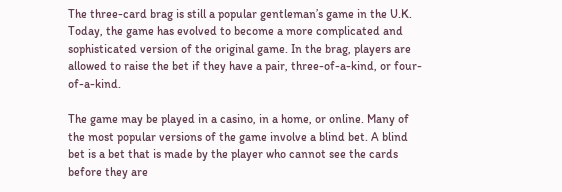The three-card brag is still a popular gentleman’s game in the U.K. Today, the game has evolved to become a more complicated and sophisticated version of the original game. In the brag, players are allowed to raise the bet if they have a pair, three-of-a-kind, or four-of-a-kind.

The game may be played in a casino, in a home, or online. Many of the most popular versions of the game involve a blind bet. A blind bet is a bet that is made by the player who cannot see the cards before they are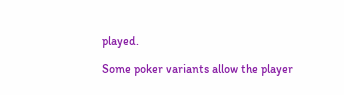played.

Some poker variants allow the player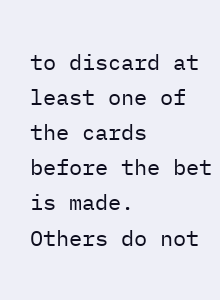to discard at least one of the cards before the bet is made. Others do not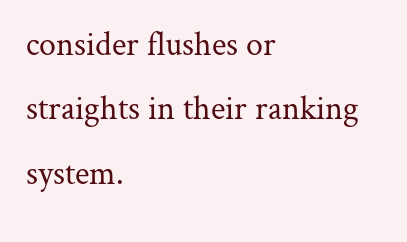consider flushes or straights in their ranking system.